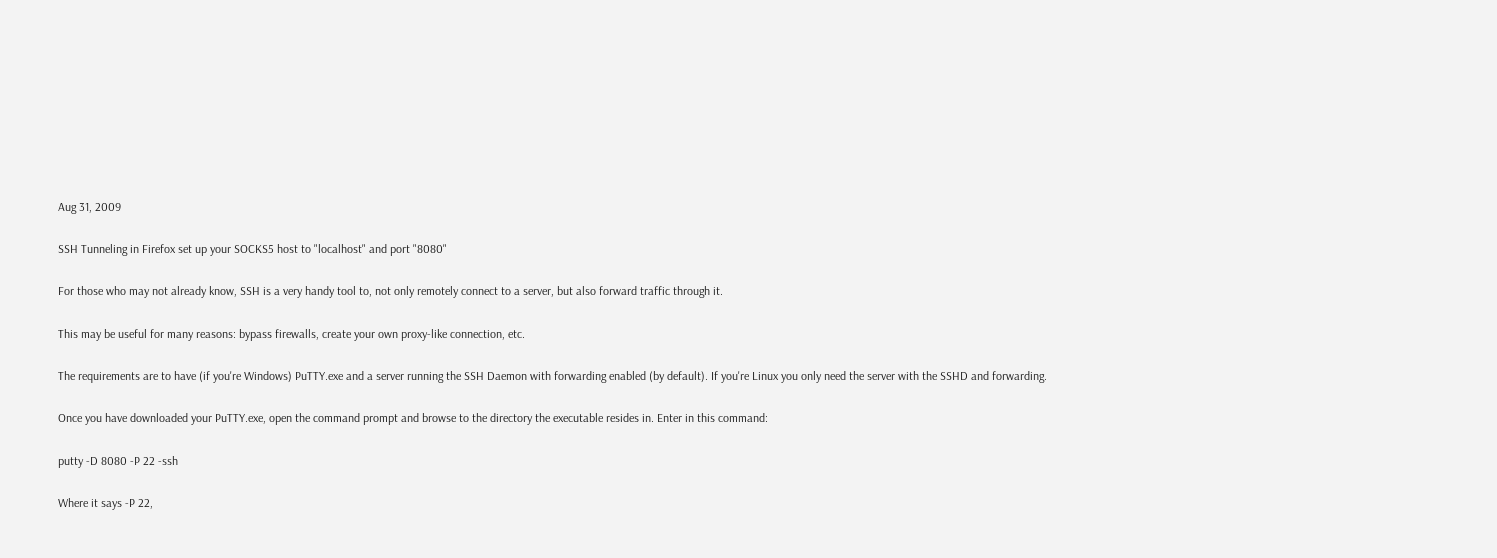Aug 31, 2009

SSH Tunneling in Firefox set up your SOCKS5 host to "localhost" and port "8080"

For those who may not already know, SSH is a very handy tool to, not only remotely connect to a server, but also forward traffic through it.

This may be useful for many reasons: bypass firewalls, create your own proxy-like connection, etc.

The requirements are to have (if you're Windows) PuTTY.exe and a server running the SSH Daemon with forwarding enabled (by default). If you're Linux you only need the server with the SSHD and forwarding.

Once you have downloaded your PuTTY.exe, open the command prompt and browse to the directory the executable resides in. Enter in this command:

putty -D 8080 -P 22 -ssh

Where it says -P 22,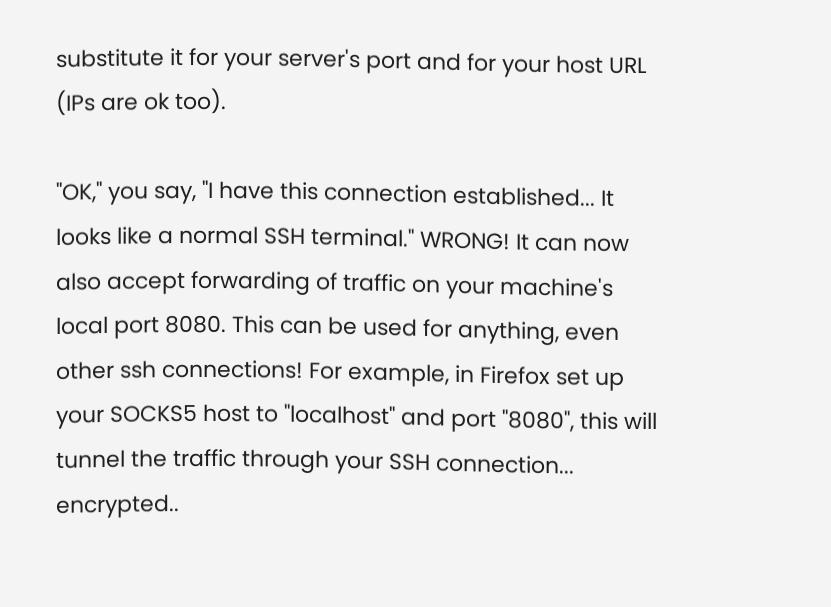substitute it for your server's port and for your host URL (IPs are ok too).

"OK," you say, "I have this connection established... It looks like a normal SSH terminal." WRONG! It can now also accept forwarding of traffic on your machine's local port 8080. This can be used for anything, even other ssh connections! For example, in Firefox set up your SOCKS5 host to "localhost" and port "8080", this will tunnel the traffic through your SSH connection... encrypted..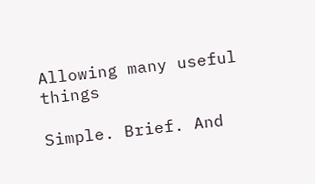Allowing many useful things

Simple. Brief. And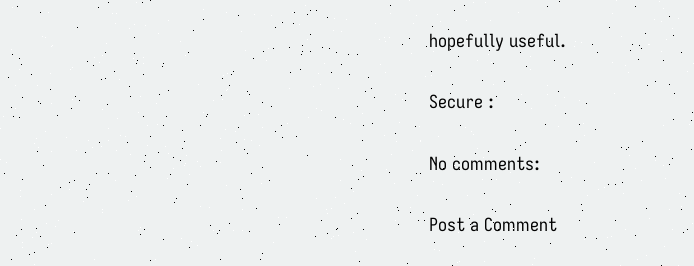hopefully useful.

Secure :

No comments:

Post a Comment